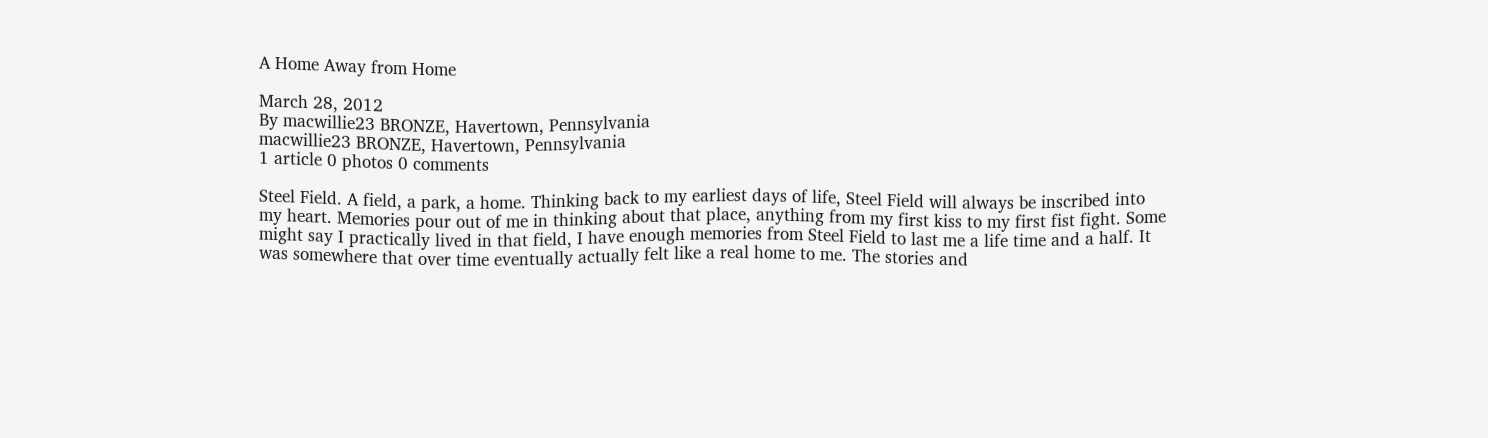A Home Away from Home

March 28, 2012
By macwillie23 BRONZE, Havertown, Pennsylvania
macwillie23 BRONZE, Havertown, Pennsylvania
1 article 0 photos 0 comments

Steel Field. A field, a park, a home. Thinking back to my earliest days of life, Steel Field will always be inscribed into my heart. Memories pour out of me in thinking about that place, anything from my first kiss to my first fist fight. Some might say I practically lived in that field, I have enough memories from Steel Field to last me a life time and a half. It was somewhere that over time eventually actually felt like a real home to me. The stories and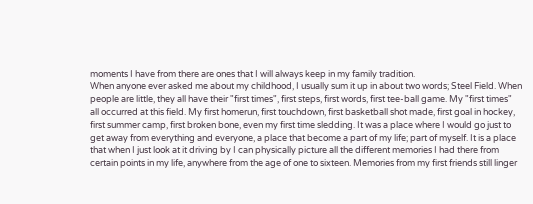moments I have from there are ones that I will always keep in my family tradition.
When anyone ever asked me about my childhood, I usually sum it up in about two words; Steel Field. When people are little, they all have their "first times", first steps, first words, first tee-ball game. My "first times" all occurred at this field. My first homerun, first touchdown, first basketball shot made, first goal in hockey, first summer camp, first broken bone, even my first time sledding. It was a place where I would go just to get away from everything and everyone, a place that become a part of my life; part of myself. It is a place that when I just look at it driving by I can physically picture all the different memories I had there from certain points in my life, anywhere from the age of one to sixteen. Memories from my first friends still linger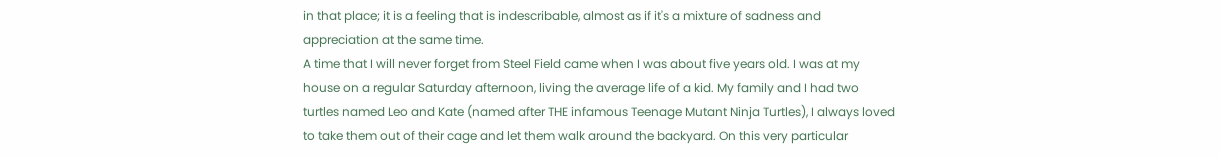in that place; it is a feeling that is indescribable, almost as if it's a mixture of sadness and appreciation at the same time.
A time that I will never forget from Steel Field came when I was about five years old. I was at my house on a regular Saturday afternoon, living the average life of a kid. My family and I had two turtles named Leo and Kate (named after THE infamous Teenage Mutant Ninja Turtles), I always loved to take them out of their cage and let them walk around the backyard. On this very particular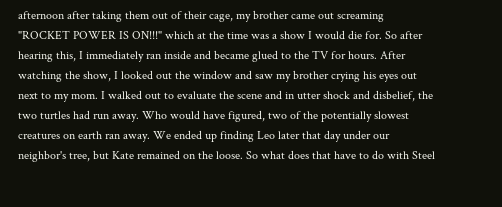afternoon after taking them out of their cage, my brother came out screaming "ROCKET POWER IS ON!!!" which at the time was a show I would die for. So after hearing this, I immediately ran inside and became glued to the TV for hours. After watching the show, I looked out the window and saw my brother crying his eyes out next to my mom. I walked out to evaluate the scene and in utter shock and disbelief, the two turtles had run away. Who would have figured, two of the potentially slowest creatures on earth ran away. We ended up finding Leo later that day under our neighbor's tree, but Kate remained on the loose. So what does that have to do with Steel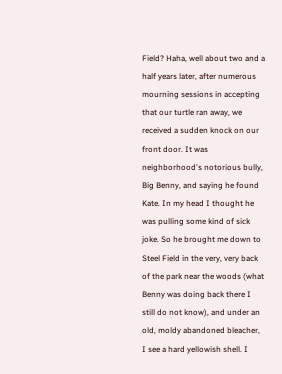Field? Haha, well about two and a half years later, after numerous mourning sessions in accepting that our turtle ran away, we received a sudden knock on our front door. It was neighborhood's notorious bully, Big Benny, and saying he found Kate. In my head I thought he was pulling some kind of sick joke. So he brought me down to Steel Field in the very, very back of the park near the woods (what Benny was doing back there I still do not know), and under an old, moldy abandoned bleacher, I see a hard yellowish shell. I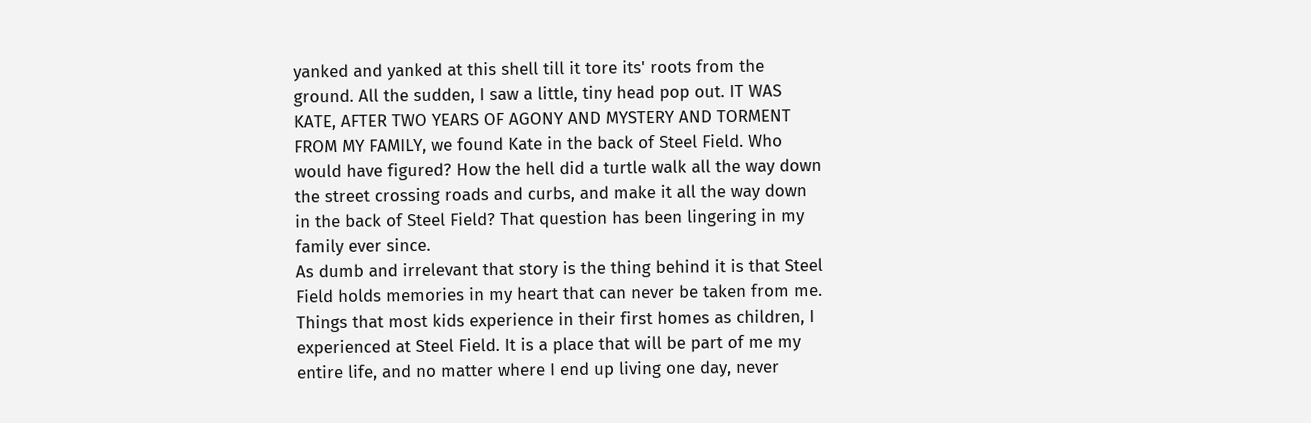yanked and yanked at this shell till it tore its' roots from the ground. All the sudden, I saw a little, tiny head pop out. IT WAS KATE, AFTER TWO YEARS OF AGONY AND MYSTERY AND TORMENT FROM MY FAMILY, we found Kate in the back of Steel Field. Who would have figured? How the hell did a turtle walk all the way down the street crossing roads and curbs, and make it all the way down in the back of Steel Field? That question has been lingering in my family ever since.
As dumb and irrelevant that story is the thing behind it is that Steel Field holds memories in my heart that can never be taken from me. Things that most kids experience in their first homes as children, I experienced at Steel Field. It is a place that will be part of me my entire life, and no matter where I end up living one day, never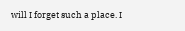will I forget such a place. I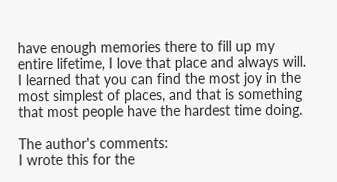have enough memories there to fill up my entire lifetime, I love that place and always will. I learned that you can find the most joy in the most simplest of places, and that is something that most people have the hardest time doing.

The author's comments:
I wrote this for the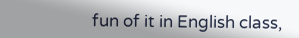fun of it in English class,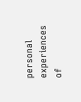personal experiences of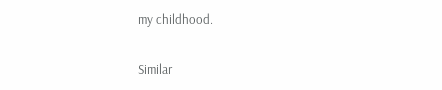my childhood.

Similar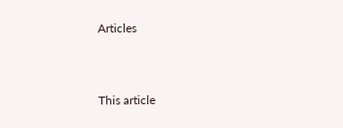Articles


This article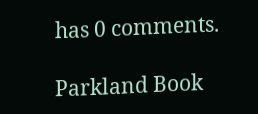has 0 comments.

Parkland Book